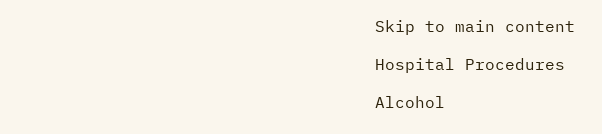Skip to main content

Hospital Procedures

Alcohol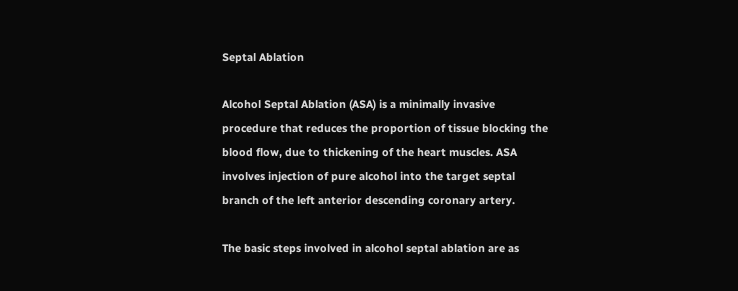Septal Ablation

Alcohol Septal Ablation (ASA) is a minimally invasive procedure that reduces the proportion of tissue blocking the blood flow, due to thickening of the heart muscles. ASA involves injection of pure alcohol into the target septal branch of the left anterior descending coronary artery.

The basic steps involved in alcohol septal ablation are as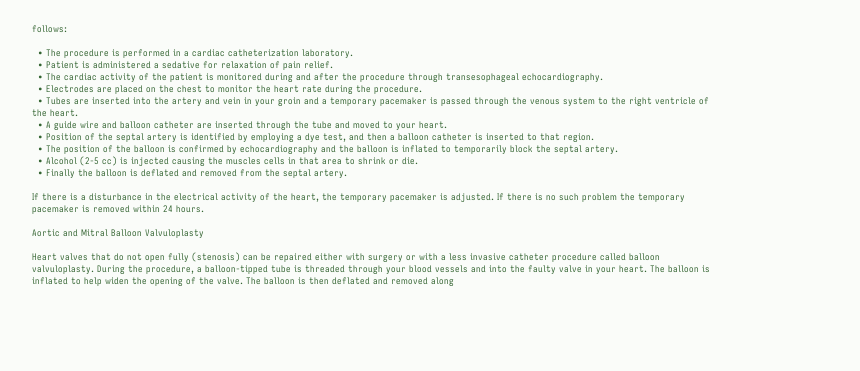follows:

  • The procedure is performed in a cardiac catheterization laboratory.
  • Patient is administered a sedative for relaxation of pain relief.
  • The cardiac activity of the patient is monitored during and after the procedure through transesophageal echocardiography.
  • Electrodes are placed on the chest to monitor the heart rate during the procedure.
  • Tubes are inserted into the artery and vein in your groin and a temporary pacemaker is passed through the venous system to the right ventricle of the heart.
  • A guide wire and balloon catheter are inserted through the tube and moved to your heart.
  • Position of the septal artery is identified by employing a dye test, and then a balloon catheter is inserted to that region.
  • The position of the balloon is confirmed by echocardiography and the balloon is inflated to temporarily block the septal artery.
  • Alcohol (2-5 cc) is injected causing the muscles cells in that area to shrink or die.
  • Finally the balloon is deflated and removed from the septal artery.

If there is a disturbance in the electrical activity of the heart, the temporary pacemaker is adjusted. If there is no such problem the temporary pacemaker is removed within 24 hours.

Aortic and Mitral Balloon Valvuloplasty

Heart valves that do not open fully (stenosis) can be repaired either with surgery or with a less invasive catheter procedure called balloon valvuloplasty. During the procedure, a balloon-tipped tube is threaded through your blood vessels and into the faulty valve in your heart. The balloon is inflated to help widen the opening of the valve. The balloon is then deflated and removed along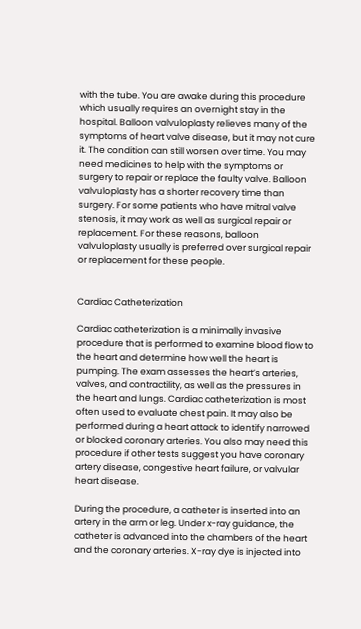with the tube. You are awake during this procedure which usually requires an overnight stay in the hospital. Balloon valvuloplasty relieves many of the symptoms of heart valve disease, but it may not cure it. The condition can still worsen over time. You may need medicines to help with the symptoms or surgery to repair or replace the faulty valve. Balloon valvuloplasty has a shorter recovery time than surgery. For some patients who have mitral valve stenosis, it may work as well as surgical repair or replacement. For these reasons, balloon valvuloplasty usually is preferred over surgical repair or replacement for these people.


Cardiac Catheterization

Cardiac catheterization is a minimally invasive procedure that is performed to examine blood flow to the heart and determine how well the heart is pumping. The exam assesses the heart’s arteries, valves, and contractility, as well as the pressures in the heart and lungs. Cardiac catheterization is most often used to evaluate chest pain. It may also be performed during a heart attack to identify narrowed or blocked coronary arteries. You also may need this procedure if other tests suggest you have coronary artery disease, congestive heart failure, or valvular heart disease.

During the procedure, a catheter is inserted into an artery in the arm or leg. Under x-ray guidance, the catheter is advanced into the chambers of the heart and the coronary arteries. X-ray dye is injected into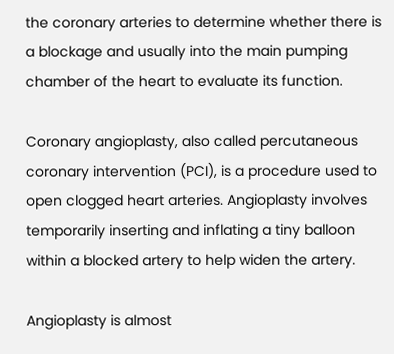the coronary arteries to determine whether there is a blockage and usually into the main pumping chamber of the heart to evaluate its function.

Coronary angioplasty, also called percutaneous coronary intervention (PCI), is a procedure used to open clogged heart arteries. Angioplasty involves temporarily inserting and inflating a tiny balloon within a blocked artery to help widen the artery.

Angioplasty is almost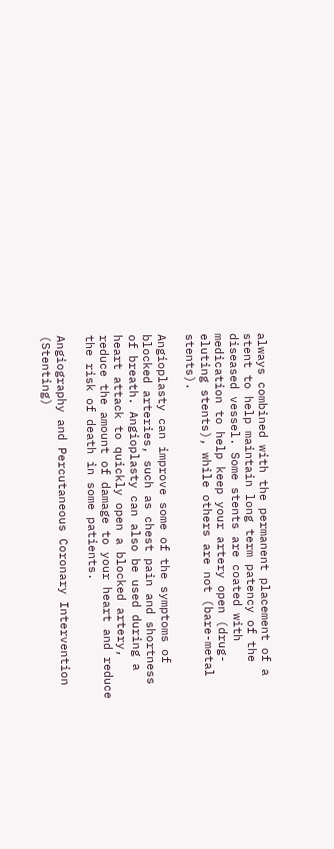always combined with the permanent placement of a stent to help maintain long term patency of the diseased vessel. Some stents are coated with medication to help keep your artery open (drug-eluting stents), while others are not (bare-metal stents).

Angioplasty can improve some of the symptoms of blocked arteries, such as chest pain and shortness of breath. Angioplasty can also be used during a heart attack to quickly open a blocked artery, reduce the amount of damage to your heart and reduce the risk of death in some patients.

Angiography and Percutaneous Coronary Intervention (Stenting)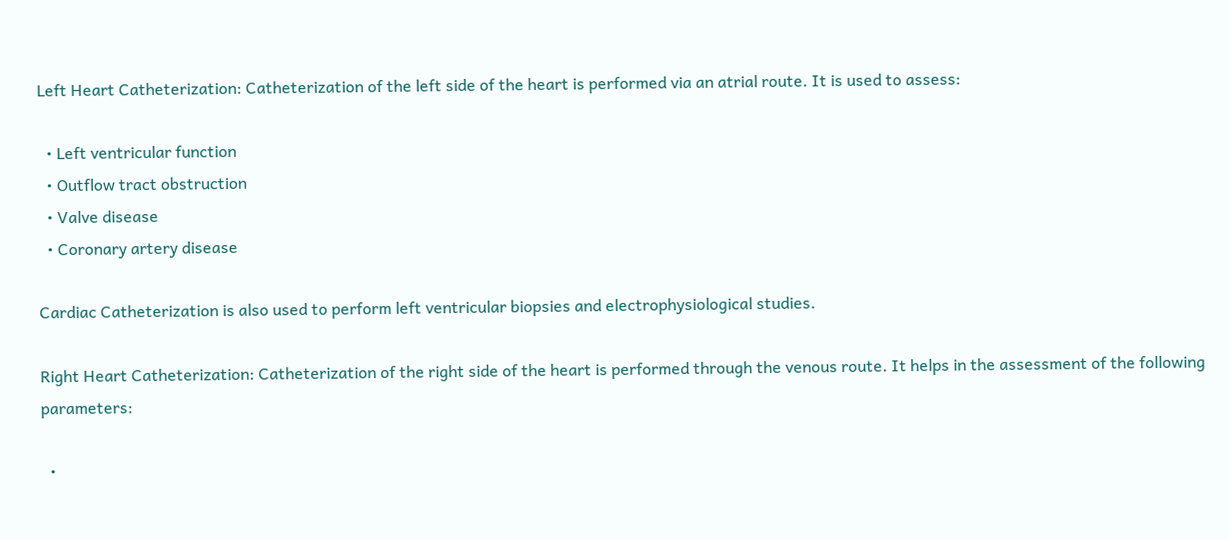Left Heart Catheterization: Catheterization of the left side of the heart is performed via an atrial route. It is used to assess:

  • Left ventricular function
  • Outflow tract obstruction
  • Valve disease
  • Coronary artery disease

Cardiac Catheterization is also used to perform left ventricular biopsies and electrophysiological studies.

Right Heart Catheterization: Catheterization of the right side of the heart is performed through the venous route. It helps in the assessment of the following parameters:

  •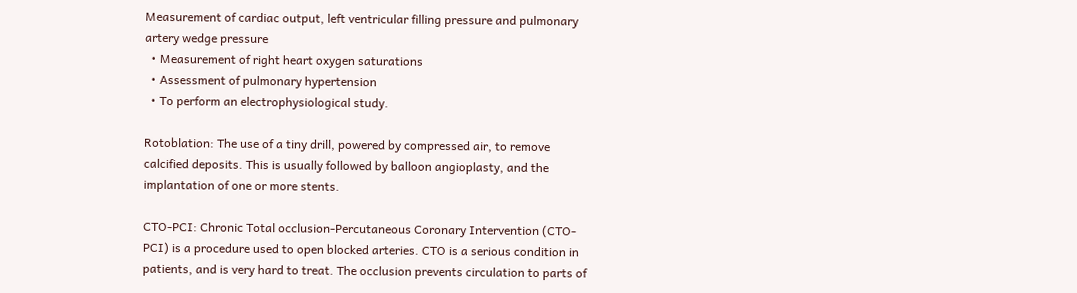Measurement of cardiac output, left ventricular filling pressure and pulmonary artery wedge pressure
  • Measurement of right heart oxygen saturations
  • Assessment of pulmonary hypertension
  • To perform an electrophysiological study.

Rotoblation: The use of a tiny drill, powered by compressed air, to remove calcified deposits. This is usually followed by balloon angioplasty, and the implantation of one or more stents.

CTO-PCI: Chronic Total occlusion-Percutaneous Coronary Intervention (CTO-PCI) is a procedure used to open blocked arteries. CTO is a serious condition in patients, and is very hard to treat. The occlusion prevents circulation to parts of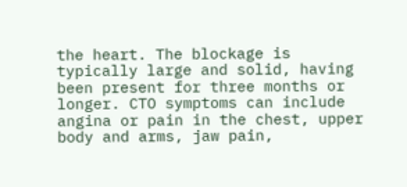the heart. The blockage is typically large and solid, having been present for three months or longer. CTO symptoms can include angina or pain in the chest, upper body and arms, jaw pain,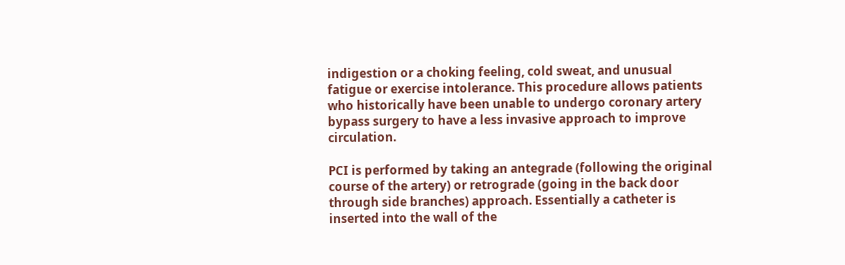indigestion or a choking feeling, cold sweat, and unusual fatigue or exercise intolerance. This procedure allows patients who historically have been unable to undergo coronary artery bypass surgery to have a less invasive approach to improve circulation.

PCI is performed by taking an antegrade (following the original course of the artery) or retrograde (going in the back door through side branches) approach. Essentially a catheter is inserted into the wall of the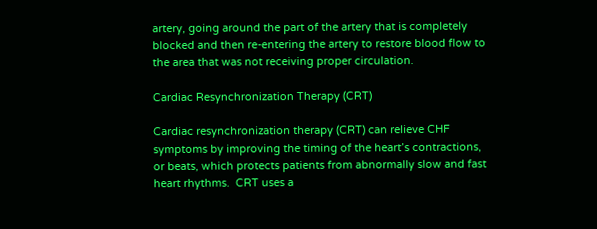artery, going around the part of the artery that is completely blocked and then re-entering the artery to restore blood flow to the area that was not receiving proper circulation.

Cardiac Resynchronization Therapy (CRT)

Cardiac resynchronization therapy (CRT) can relieve CHF symptoms by improving the timing of the heart’s contractions, or beats, which protects patients from abnormally slow and fast heart rhythms.  CRT uses a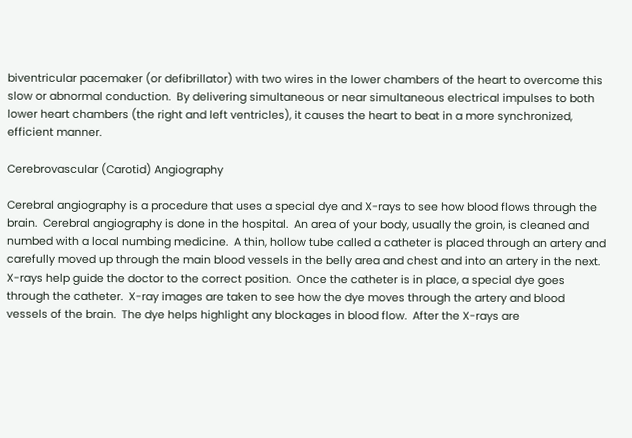biventricular pacemaker (or defibrillator) with two wires in the lower chambers of the heart to overcome this slow or abnormal conduction.  By delivering simultaneous or near simultaneous electrical impulses to both lower heart chambers (the right and left ventricles), it causes the heart to beat in a more synchronized, efficient manner.

Cerebrovascular (Carotid) Angiography

Cerebral angiography is a procedure that uses a special dye and X-rays to see how blood flows through the brain.  Cerebral angiography is done in the hospital.  An area of your body, usually the groin, is cleaned and numbed with a local numbing medicine.  A thin, hollow tube called a catheter is placed through an artery and carefully moved up through the main blood vessels in the belly area and chest and into an artery in the next.  X-rays help guide the doctor to the correct position.  Once the catheter is in place, a special dye goes through the catheter.  X-ray images are taken to see how the dye moves through the artery and blood vessels of the brain.  The dye helps highlight any blockages in blood flow.  After the X-rays are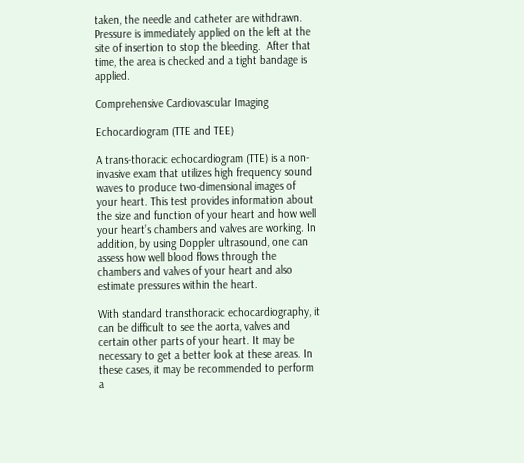taken, the needle and catheter are withdrawn.  Pressure is immediately applied on the left at the site of insertion to stop the bleeding.  After that time, the area is checked and a tight bandage is applied.

Comprehensive Cardiovascular Imaging

Echocardiogram (TTE and TEE)

A trans-thoracic echocardiogram (TTE) is a non-invasive exam that utilizes high frequency sound waves to produce two-dimensional images of your heart. This test provides information about the size and function of your heart and how well your heart’s chambers and valves are working. In addition, by using Doppler ultrasound, one can assess how well blood flows through the chambers and valves of your heart and also estimate pressures within the heart.

With standard transthoracic echocardiography, it can be difficult to see the aorta, valves and certain other parts of your heart. It may be necessary to get a better look at these areas. In these cases, it may be recommended to perform a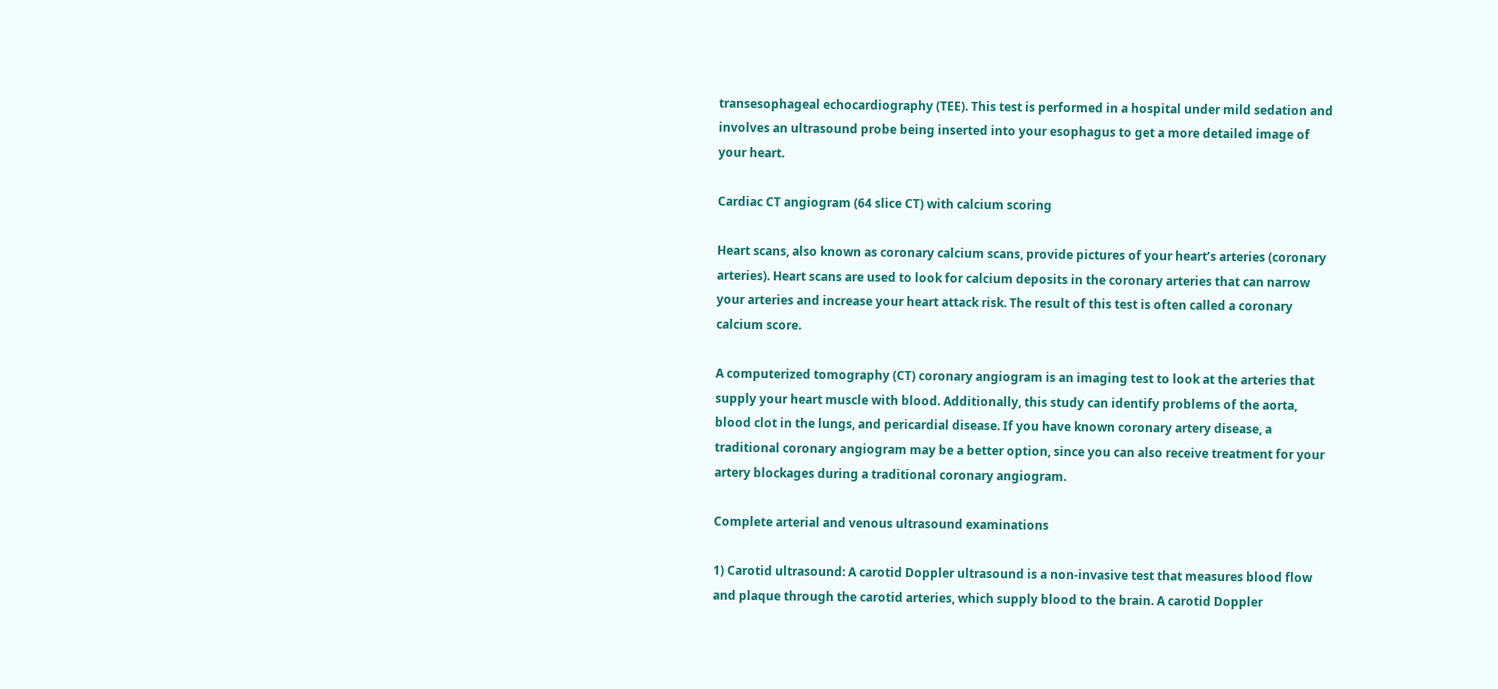transesophageal echocardiography (TEE). This test is performed in a hospital under mild sedation and involves an ultrasound probe being inserted into your esophagus to get a more detailed image of your heart.

Cardiac CT angiogram (64 slice CT) with calcium scoring

Heart scans, also known as coronary calcium scans, provide pictures of your heart’s arteries (coronary arteries). Heart scans are used to look for calcium deposits in the coronary arteries that can narrow your arteries and increase your heart attack risk. The result of this test is often called a coronary calcium score.

A computerized tomography (CT) coronary angiogram is an imaging test to look at the arteries that supply your heart muscle with blood. Additionally, this study can identify problems of the aorta, blood clot in the lungs, and pericardial disease. If you have known coronary artery disease, a traditional coronary angiogram may be a better option, since you can also receive treatment for your artery blockages during a traditional coronary angiogram.

Complete arterial and venous ultrasound examinations

1) Carotid ultrasound: A carotid Doppler ultrasound is a non-invasive test that measures blood flow and plaque through the carotid arteries, which supply blood to the brain. A carotid Doppler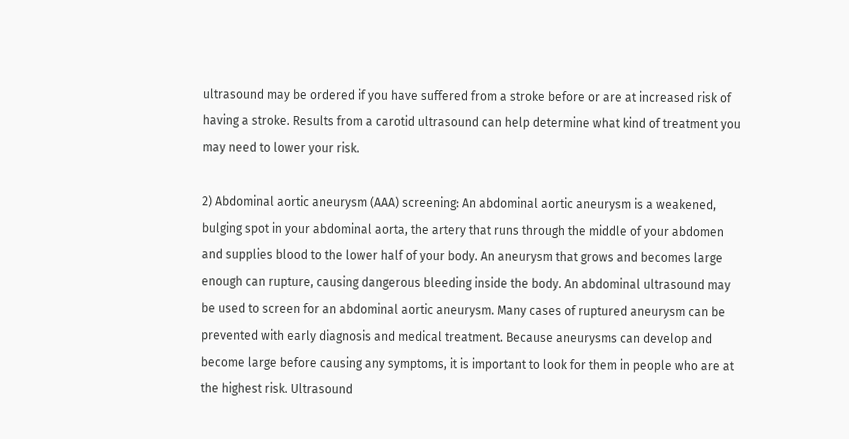ultrasound may be ordered if you have suffered from a stroke before or are at increased risk of having a stroke. Results from a carotid ultrasound can help determine what kind of treatment you may need to lower your risk.

2) Abdominal aortic aneurysm (AAA) screening: An abdominal aortic aneurysm is a weakened, bulging spot in your abdominal aorta, the artery that runs through the middle of your abdomen and supplies blood to the lower half of your body. An aneurysm that grows and becomes large enough can rupture, causing dangerous bleeding inside the body. An abdominal ultrasound may be used to screen for an abdominal aortic aneurysm. Many cases of ruptured aneurysm can be prevented with early diagnosis and medical treatment. Because aneurysms can develop and become large before causing any symptoms, it is important to look for them in people who are at the highest risk. Ultrasound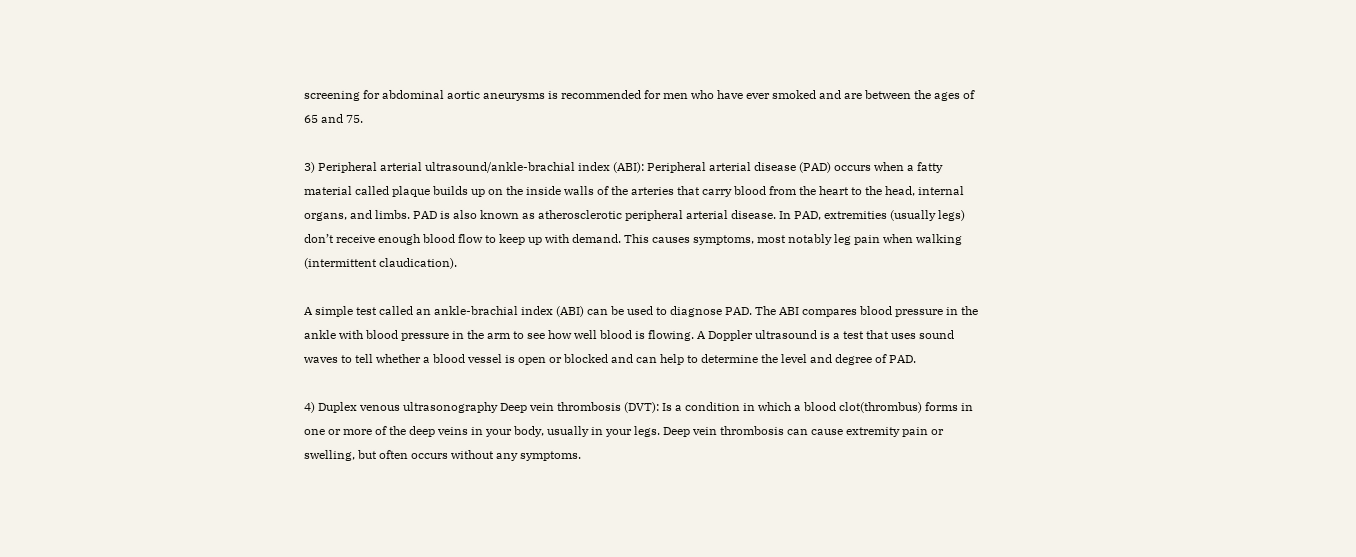screening for abdominal aortic aneurysms is recommended for men who have ever smoked and are between the ages of 65 and 75.

3) Peripheral arterial ultrasound/ankle-brachial index (ABI): Peripheral arterial disease (PAD) occurs when a fatty material called plaque builds up on the inside walls of the arteries that carry blood from the heart to the head, internal organs, and limbs. PAD is also known as atherosclerotic peripheral arterial disease. In PAD, extremities (usually legs) don’t receive enough blood flow to keep up with demand. This causes symptoms, most notably leg pain when walking (intermittent claudication).

A simple test called an ankle-brachial index (ABI) can be used to diagnose PAD. The ABI compares blood pressure in the ankle with blood pressure in the arm to see how well blood is flowing. A Doppler ultrasound is a test that uses sound waves to tell whether a blood vessel is open or blocked and can help to determine the level and degree of PAD.

4) Duplex venous ultrasonography Deep vein thrombosis (DVT): Is a condition in which a blood clot(thrombus) forms in one or more of the deep veins in your body, usually in your legs. Deep vein thrombosis can cause extremity pain or swelling, but often occurs without any symptoms.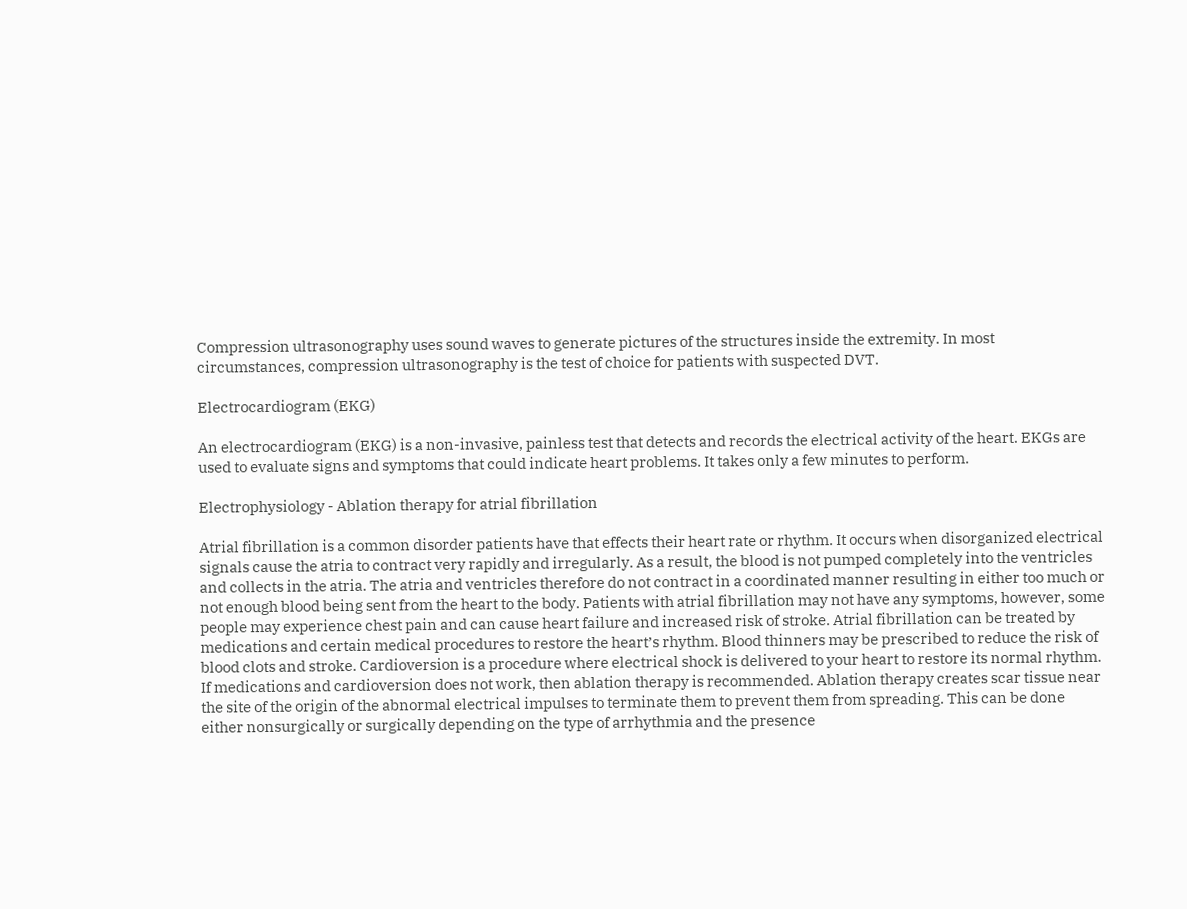Compression ultrasonography uses sound waves to generate pictures of the structures inside the extremity. In most circumstances, compression ultrasonography is the test of choice for patients with suspected DVT.

Electrocardiogram (EKG)

An electrocardiogram (EKG) is a non-invasive, painless test that detects and records the electrical activity of the heart. EKGs are used to evaluate signs and symptoms that could indicate heart problems. It takes only a few minutes to perform.

Electrophysiology - Ablation therapy for atrial fibrillation

Atrial fibrillation is a common disorder patients have that effects their heart rate or rhythm. It occurs when disorganized electrical signals cause the atria to contract very rapidly and irregularly. As a result, the blood is not pumped completely into the ventricles and collects in the atria. The atria and ventricles therefore do not contract in a coordinated manner resulting in either too much or not enough blood being sent from the heart to the body. Patients with atrial fibrillation may not have any symptoms, however, some people may experience chest pain and can cause heart failure and increased risk of stroke. Atrial fibrillation can be treated by medications and certain medical procedures to restore the heart’s rhythm. Blood thinners may be prescribed to reduce the risk of blood clots and stroke. Cardioversion is a procedure where electrical shock is delivered to your heart to restore its normal rhythm. If medications and cardioversion does not work, then ablation therapy is recommended. Ablation therapy creates scar tissue near the site of the origin of the abnormal electrical impulses to terminate them to prevent them from spreading. This can be done either nonsurgically or surgically depending on the type of arrhythmia and the presence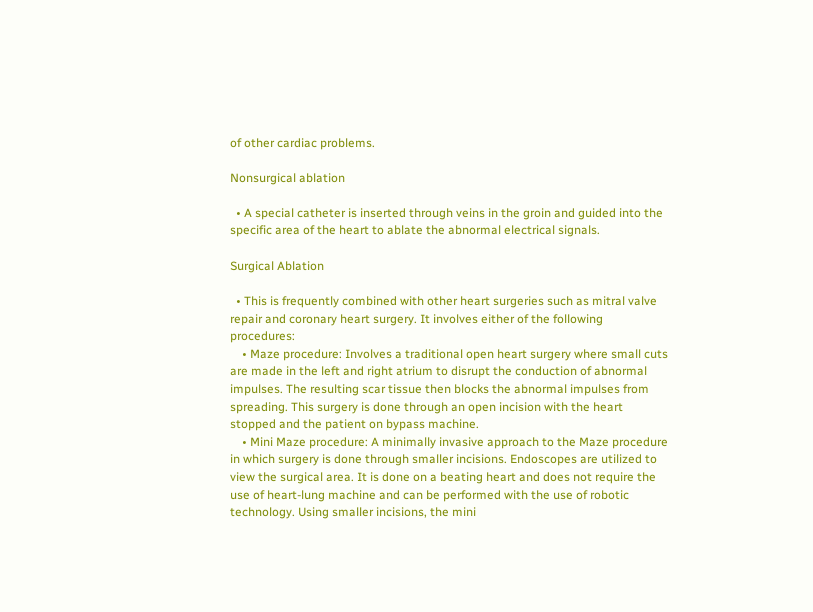of other cardiac problems.

Nonsurgical ablation

  • A special catheter is inserted through veins in the groin and guided into the specific area of the heart to ablate the abnormal electrical signals.

Surgical Ablation

  • This is frequently combined with other heart surgeries such as mitral valve repair and coronary heart surgery. It involves either of the following procedures:
    • Maze procedure: Involves a traditional open heart surgery where small cuts are made in the left and right atrium to disrupt the conduction of abnormal impulses. The resulting scar tissue then blocks the abnormal impulses from spreading. This surgery is done through an open incision with the heart stopped and the patient on bypass machine.
    • Mini Maze procedure: A minimally invasive approach to the Maze procedure in which surgery is done through smaller incisions. Endoscopes are utilized to view the surgical area. It is done on a beating heart and does not require the use of heart-lung machine and can be performed with the use of robotic technology. Using smaller incisions, the mini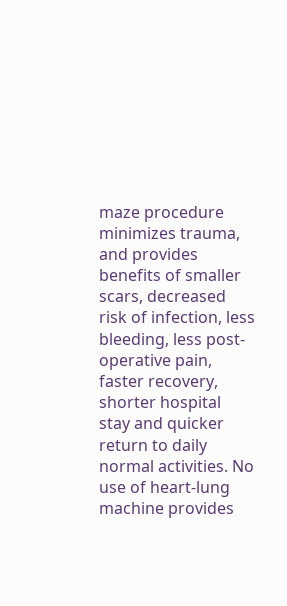maze procedure minimizes trauma, and provides benefits of smaller scars, decreased risk of infection, less bleeding, less post-operative pain, faster recovery, shorter hospital stay and quicker return to daily normal activities. No use of heart-lung machine provides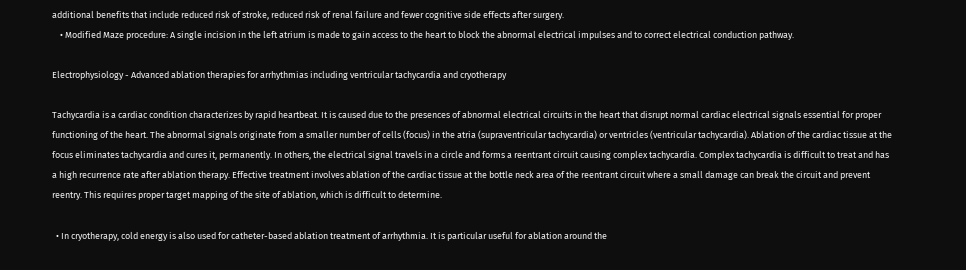additional benefits that include reduced risk of stroke, reduced risk of renal failure and fewer cognitive side effects after surgery.
    • Modified Maze procedure: A single incision in the left atrium is made to gain access to the heart to block the abnormal electrical impulses and to correct electrical conduction pathway.

Electrophysiology - Advanced ablation therapies for arrhythmias including ventricular tachycardia and cryotherapy

Tachycardia is a cardiac condition characterizes by rapid heartbeat. It is caused due to the presences of abnormal electrical circuits in the heart that disrupt normal cardiac electrical signals essential for proper functioning of the heart. The abnormal signals originate from a smaller number of cells (focus) in the atria (supraventricular tachycardia) or ventricles (ventricular tachycardia). Ablation of the cardiac tissue at the focus eliminates tachycardia and cures it, permanently. In others, the electrical signal travels in a circle and forms a reentrant circuit causing complex tachycardia. Complex tachycardia is difficult to treat and has a high recurrence rate after ablation therapy. Effective treatment involves ablation of the cardiac tissue at the bottle neck area of the reentrant circuit where a small damage can break the circuit and prevent reentry. This requires proper target mapping of the site of ablation, which is difficult to determine.

  • In cryotherapy, cold energy is also used for catheter-based ablation treatment of arrhythmia. It is particular useful for ablation around the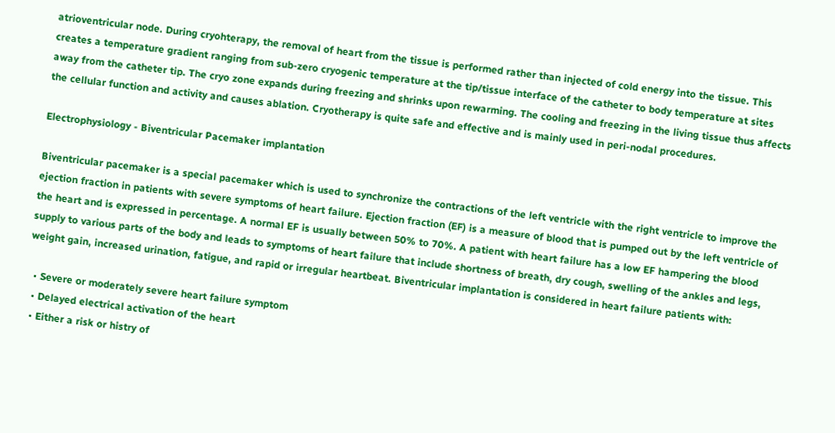atrioventricular node. During cryohterapy, the removal of heart from the tissue is performed rather than injected of cold energy into the tissue. This creates a temperature gradient ranging from sub-zero cryogenic temperature at the tip/tissue interface of the catheter to body temperature at sites away from the catheter tip. The cryo zone expands during freezing and shrinks upon rewarming. The cooling and freezing in the living tissue thus affects the cellular function and activity and causes ablation. Cryotherapy is quite safe and effective and is mainly used in peri-nodal procedures.

Electrophysiology - Biventricular Pacemaker implantation

Biventricular pacemaker is a special pacemaker which is used to synchronize the contractions of the left ventricle with the right ventricle to improve the ejection fraction in patients with severe symptoms of heart failure. Ejection fraction (EF) is a measure of blood that is pumped out by the left ventricle of the heart and is expressed in percentage. A normal EF is usually between 50% to 70%. A patient with heart failure has a low EF hampering the blood supply to various parts of the body and leads to symptoms of heart failure that include shortness of breath, dry cough, swelling of the ankles and legs, weight gain, increased urination, fatigue, and rapid or irregular heartbeat. Biventricular implantation is considered in heart failure patients with:

  • Severe or moderately severe heart failure symptom
  • Delayed electrical activation of the heart
  • Either a risk or histry of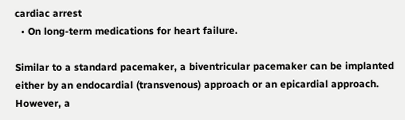cardiac arrest
  • On long-term medications for heart failure.

Similar to a standard pacemaker, a biventricular pacemaker can be implanted either by an endocardial (transvenous) approach or an epicardial approach. However, a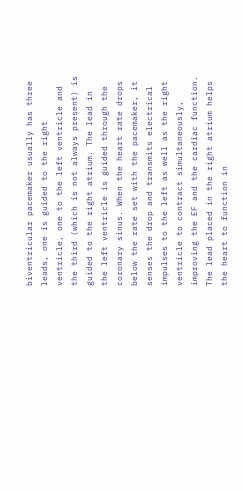biventricular pacemaker usually has three leads, one is guided to the right ventricle, one to the left ventricle and the third (which is not always present) is guided to the right atrium. The lead in the left ventricle is guided through the coronary sinus. When the heart rate drops below the rate set with the pacemaker, it senses the drop and transmits electrical impulses to the left as well as the right ventricle to contract simultaneously, improving the EF and the cardiac function. The lead placed in the right atrium helps the heart to function in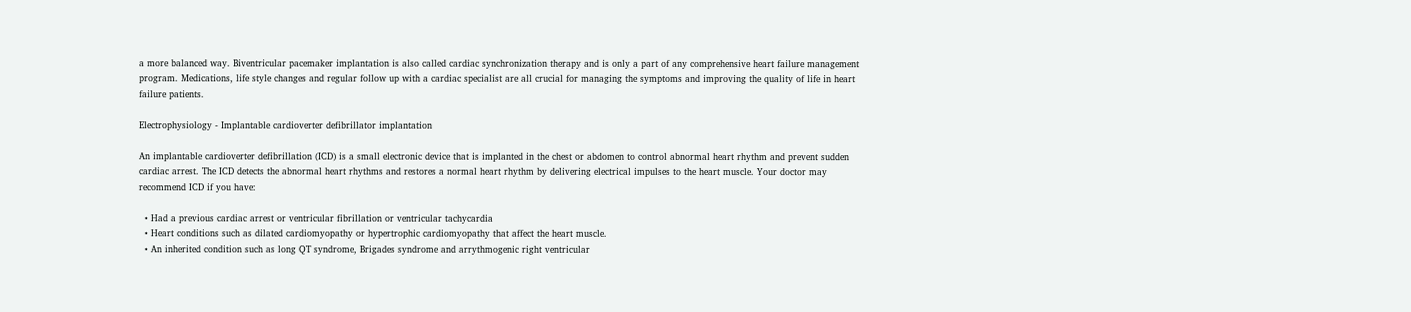a more balanced way. Biventricular pacemaker implantation is also called cardiac synchronization therapy and is only a part of any comprehensive heart failure management program. Medications, life style changes and regular follow up with a cardiac specialist are all crucial for managing the symptoms and improving the quality of life in heart failure patients.

Electrophysiology - Implantable cardioverter defibrillator implantation

An implantable cardioverter defibrillation (ICD) is a small electronic device that is implanted in the chest or abdomen to control abnormal heart rhythm and prevent sudden cardiac arrest. The ICD detects the abnormal heart rhythms and restores a normal heart rhythm by delivering electrical impulses to the heart muscle. Your doctor may recommend ICD if you have:

  • Had a previous cardiac arrest or ventricular fibrillation or ventricular tachycardia
  • Heart conditions such as dilated cardiomyopathy or hypertrophic cardiomyopathy that affect the heart muscle.
  • An inherited condition such as long QT syndrome, Brigades syndrome and arrythmogenic right ventricular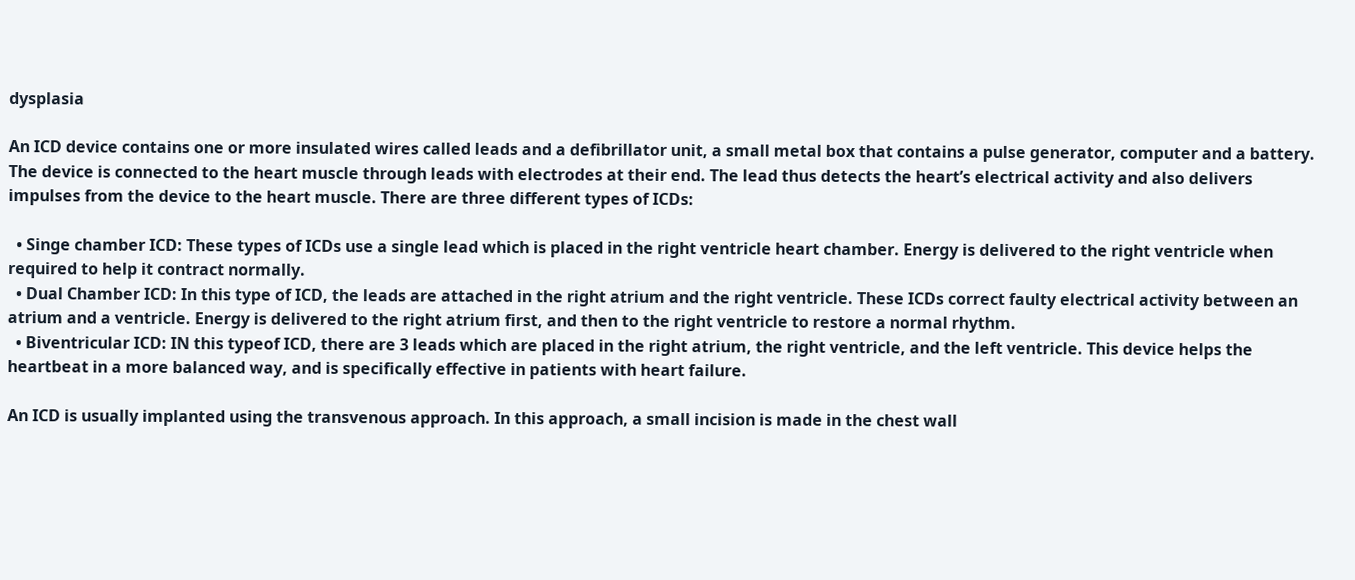dysplasia

An ICD device contains one or more insulated wires called leads and a defibrillator unit, a small metal box that contains a pulse generator, computer and a battery. The device is connected to the heart muscle through leads with electrodes at their end. The lead thus detects the heart’s electrical activity and also delivers impulses from the device to the heart muscle. There are three different types of ICDs:

  • Singe chamber ICD: These types of ICDs use a single lead which is placed in the right ventricle heart chamber. Energy is delivered to the right ventricle when required to help it contract normally.
  • Dual Chamber ICD: In this type of ICD, the leads are attached in the right atrium and the right ventricle. These ICDs correct faulty electrical activity between an atrium and a ventricle. Energy is delivered to the right atrium first, and then to the right ventricle to restore a normal rhythm.
  • Biventricular ICD: IN this typeof ICD, there are 3 leads which are placed in the right atrium, the right ventricle, and the left ventricle. This device helps the heartbeat in a more balanced way, and is specifically effective in patients with heart failure.

An ICD is usually implanted using the transvenous approach. In this approach, a small incision is made in the chest wall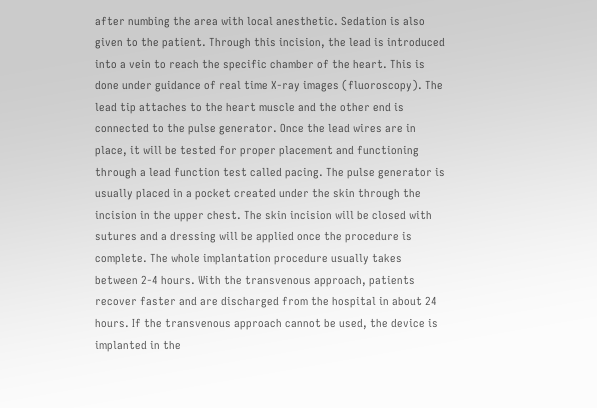after numbing the area with local anesthetic. Sedation is also given to the patient. Through this incision, the lead is introduced into a vein to reach the specific chamber of the heart. This is done under guidance of real time X-ray images (fluoroscopy). The lead tip attaches to the heart muscle and the other end is connected to the pulse generator. Once the lead wires are in place, it will be tested for proper placement and functioning through a lead function test called pacing. The pulse generator is usually placed in a pocket created under the skin through the incision in the upper chest. The skin incision will be closed with sutures and a dressing will be applied once the procedure is complete. The whole implantation procedure usually takes between 2-4 hours. With the transvenous approach, patients recover faster and are discharged from the hospital in about 24 hours. If the transvenous approach cannot be used, the device is implanted in the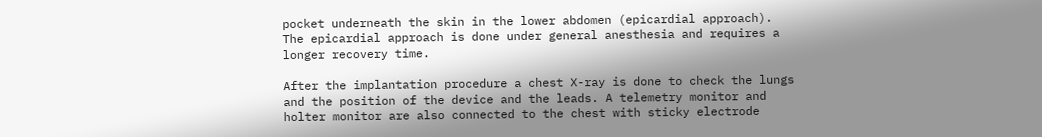pocket underneath the skin in the lower abdomen (epicardial approach). The epicardial approach is done under general anesthesia and requires a longer recovery time.

After the implantation procedure a chest X-ray is done to check the lungs and the position of the device and the leads. A telemetry monitor and holter monitor are also connected to the chest with sticky electrode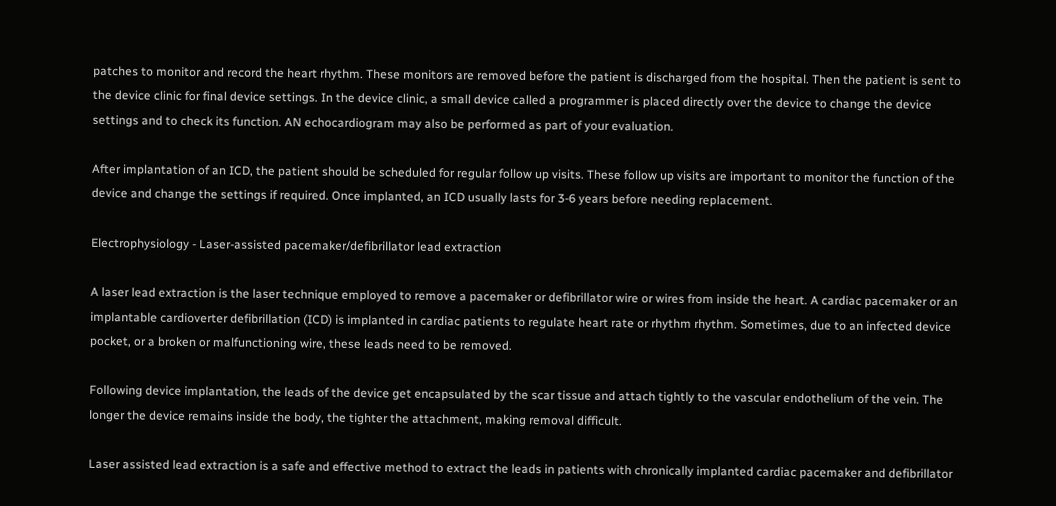patches to monitor and record the heart rhythm. These monitors are removed before the patient is discharged from the hospital. Then the patient is sent to the device clinic for final device settings. In the device clinic, a small device called a programmer is placed directly over the device to change the device settings and to check its function. AN echocardiogram may also be performed as part of your evaluation.

After implantation of an ICD, the patient should be scheduled for regular follow up visits. These follow up visits are important to monitor the function of the device and change the settings if required. Once implanted, an ICD usually lasts for 3-6 years before needing replacement.

Electrophysiology - Laser-assisted pacemaker/defibrillator lead extraction

A laser lead extraction is the laser technique employed to remove a pacemaker or defibrillator wire or wires from inside the heart. A cardiac pacemaker or an implantable cardioverter defibrillation (ICD) is implanted in cardiac patients to regulate heart rate or rhythm rhythm. Sometimes, due to an infected device pocket, or a broken or malfunctioning wire, these leads need to be removed.

Following device implantation, the leads of the device get encapsulated by the scar tissue and attach tightly to the vascular endothelium of the vein. The longer the device remains inside the body, the tighter the attachment, making removal difficult.

Laser assisted lead extraction is a safe and effective method to extract the leads in patients with chronically implanted cardiac pacemaker and defibrillator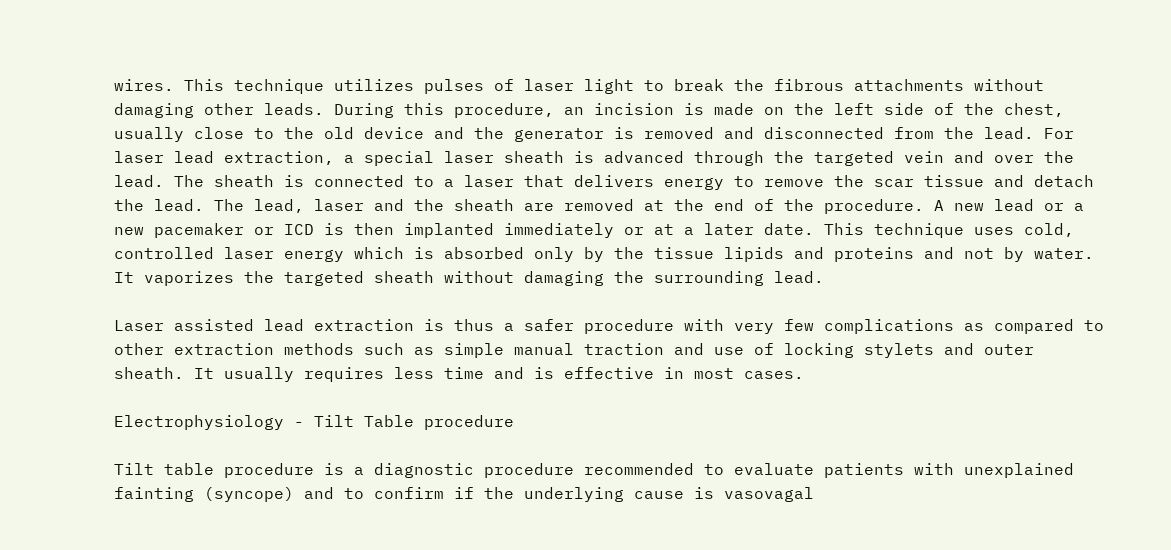wires. This technique utilizes pulses of laser light to break the fibrous attachments without damaging other leads. During this procedure, an incision is made on the left side of the chest, usually close to the old device and the generator is removed and disconnected from the lead. For laser lead extraction, a special laser sheath is advanced through the targeted vein and over the lead. The sheath is connected to a laser that delivers energy to remove the scar tissue and detach the lead. The lead, laser and the sheath are removed at the end of the procedure. A new lead or a new pacemaker or ICD is then implanted immediately or at a later date. This technique uses cold, controlled laser energy which is absorbed only by the tissue lipids and proteins and not by water. It vaporizes the targeted sheath without damaging the surrounding lead.

Laser assisted lead extraction is thus a safer procedure with very few complications as compared to other extraction methods such as simple manual traction and use of locking stylets and outer sheath. It usually requires less time and is effective in most cases.

Electrophysiology - Tilt Table procedure

Tilt table procedure is a diagnostic procedure recommended to evaluate patients with unexplained fainting (syncope) and to confirm if the underlying cause is vasovagal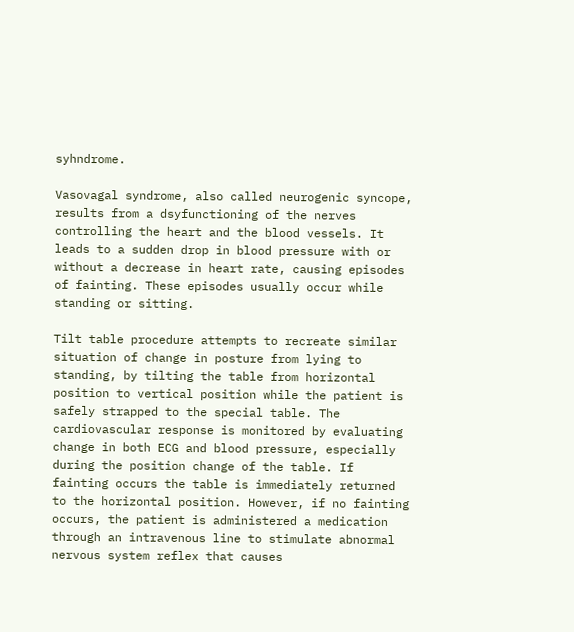syhndrome.

Vasovagal syndrome, also called neurogenic syncope, results from a dsyfunctioning of the nerves controlling the heart and the blood vessels. It leads to a sudden drop in blood pressure with or without a decrease in heart rate, causing episodes of fainting. These episodes usually occur while standing or sitting.

Tilt table procedure attempts to recreate similar situation of change in posture from lying to standing, by tilting the table from horizontal position to vertical position while the patient is safely strapped to the special table. The cardiovascular response is monitored by evaluating change in both ECG and blood pressure, especially during the position change of the table. If fainting occurs the table is immediately returned to the horizontal position. However, if no fainting occurs, the patient is administered a medication through an intravenous line to stimulate abnormal nervous system reflex that causes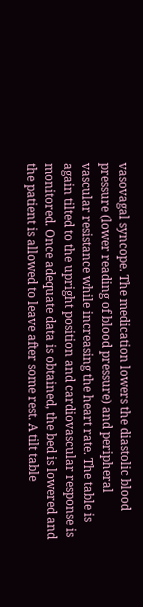vasovagal syncope. The medication lowers the diastolic blood pressure (lower reading of blood pressure) and peripheral vascular resistance while increasing the heart rate. The table is again tilted to the upright position and cardiovascular response is monitored. Once adequate data is obtained, the bed is lowered and the patient is allowed to leave after some rest. A tilt table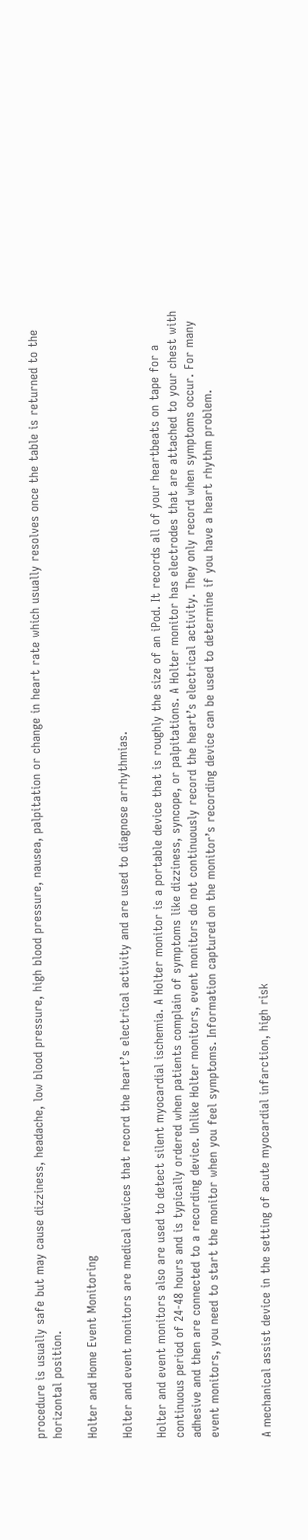procedure is usually safe but may cause dizziness, headache, low blood pressure, high blood pressure, nausea, palpitation or change in heart rate which usually resolves once the table is returned to the horizontal position.

Holter and Home Event Monitoring

Holter and event monitors are medical devices that record the heart’s electrical activity and are used to diagnose arrhythmias.

Holter and event monitors also are used to detect silent myocardial ischemia. A Holter monitor is a portable device that is roughly the size of an iPod. It records all of your heartbeats on tape for a continuous period of 24-48 hours and is typically ordered when patients complain of symptoms like dizziness, syncope, or palpitations. A Holter monitor has electrodes that are attached to your chest with adhesive and then are connected to a recording device. Unlike Holter monitors, event monitors do not continuously record the heart’s electrical activity. They only record when symptoms occur. For many event monitors, you need to start the monitor when you feel symptoms. Information captured on the monitor’s recording device can be used to determine if you have a heart rhythm problem.


A mechanical assist device in the setting of acute myocardial infarction, high risk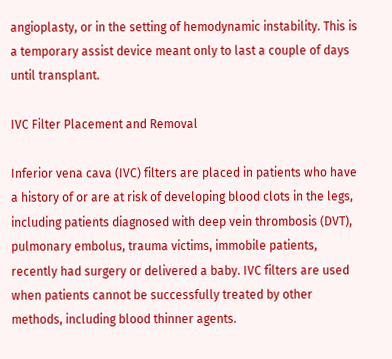angioplasty, or in the setting of hemodynamic instability. This is a temporary assist device meant only to last a couple of days until transplant.

IVC Filter Placement and Removal

Inferior vena cava (IVC) filters are placed in patients who have a history of or are at risk of developing blood clots in the legs, including patients diagnosed with deep vein thrombosis (DVT), pulmonary embolus, trauma victims, immobile patients, recently had surgery or delivered a baby. IVC filters are used when patients cannot be successfully treated by other methods, including blood thinner agents.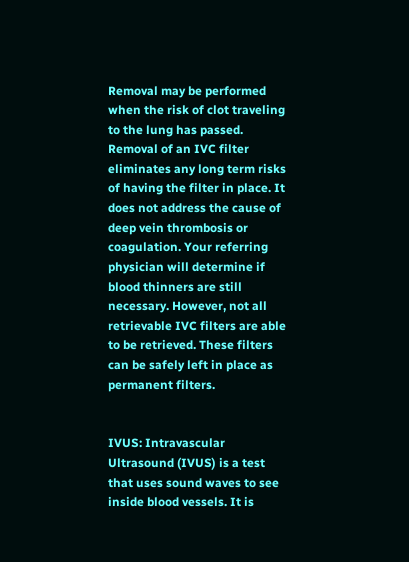Removal may be performed when the risk of clot traveling to the lung has passed. Removal of an IVC filter eliminates any long term risks of having the filter in place. It does not address the cause of deep vein thrombosis or coagulation. Your referring physician will determine if blood thinners are still necessary. However, not all retrievable IVC filters are able to be retrieved. These filters can be safely left in place as permanent filters.


IVUS: Intravascular Ultrasound (IVUS) is a test that uses sound waves to see inside blood vessels. It is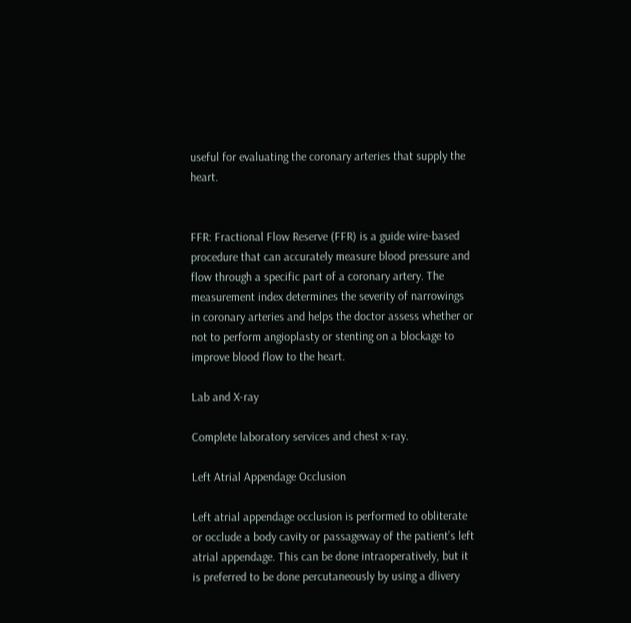useful for evaluating the coronary arteries that supply the heart.


FFR: Fractional Flow Reserve (FFR) is a guide wire-based procedure that can accurately measure blood pressure and flow through a specific part of a coronary artery. The measurement index determines the severity of narrowings in coronary arteries and helps the doctor assess whether or not to perform angioplasty or stenting on a blockage to improve blood flow to the heart.

Lab and X-ray

Complete laboratory services and chest x-ray.

Left Atrial Appendage Occlusion

Left atrial appendage occlusion is performed to obliterate or occlude a body cavity or passageway of the patient’s left atrial appendage. This can be done intraoperatively, but it is preferred to be done percutaneously by using a dlivery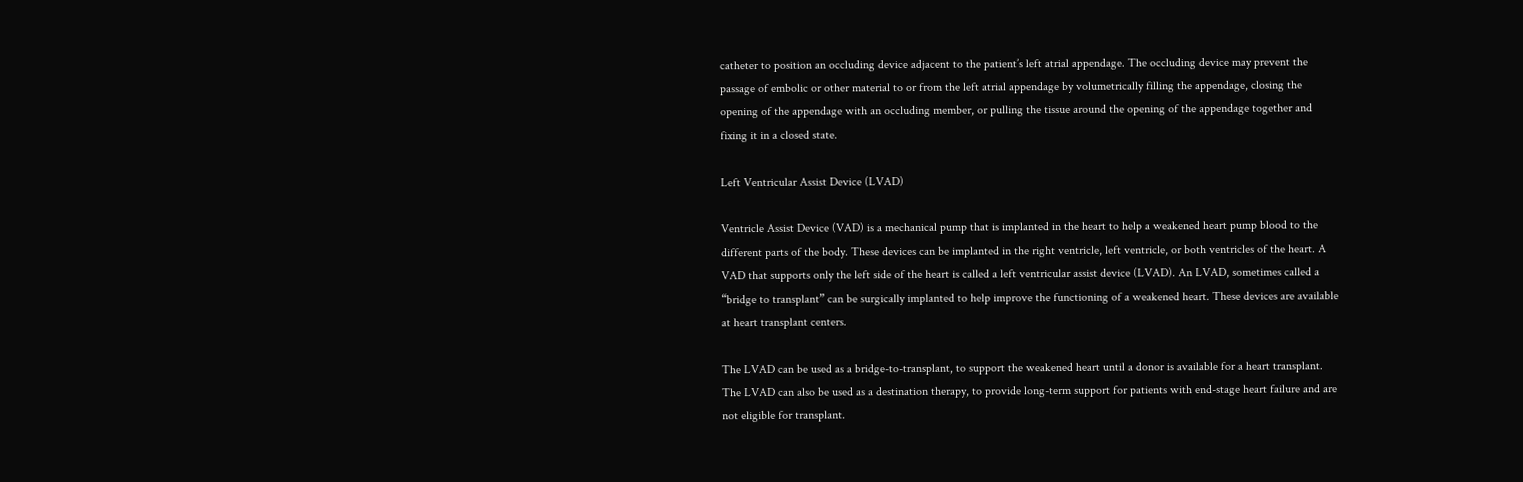catheter to position an occluding device adjacent to the patient’s left atrial appendage. The occluding device may prevent the passage of embolic or other material to or from the left atrial appendage by volumetrically filling the appendage, closing the opening of the appendage with an occluding member, or pulling the tissue around the opening of the appendage together and fixing it in a closed state.

Left Ventricular Assist Device (LVAD)

Ventricle Assist Device (VAD) is a mechanical pump that is implanted in the heart to help a weakened heart pump blood to the different parts of the body. These devices can be implanted in the right ventricle, left ventricle, or both ventricles of the heart. A VAD that supports only the left side of the heart is called a left ventricular assist device (LVAD). An LVAD, sometimes called a “bridge to transplant” can be surgically implanted to help improve the functioning of a weakened heart. These devices are available at heart transplant centers.

The LVAD can be used as a bridge-to-transplant, to support the weakened heart until a donor is available for a heart transplant. The LVAD can also be used as a destination therapy, to provide long-term support for patients with end-stage heart failure and are not eligible for transplant.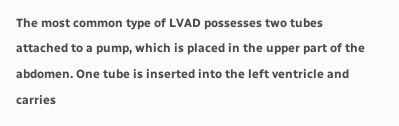The most common type of LVAD possesses two tubes attached to a pump, which is placed in the upper part of the abdomen. One tube is inserted into the left ventricle and carries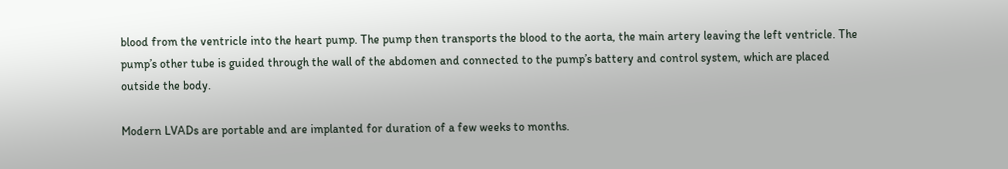blood from the ventricle into the heart pump. The pump then transports the blood to the aorta, the main artery leaving the left ventricle. The pump’s other tube is guided through the wall of the abdomen and connected to the pump’s battery and control system, which are placed outside the body.

Modern LVADs are portable and are implanted for duration of a few weeks to months.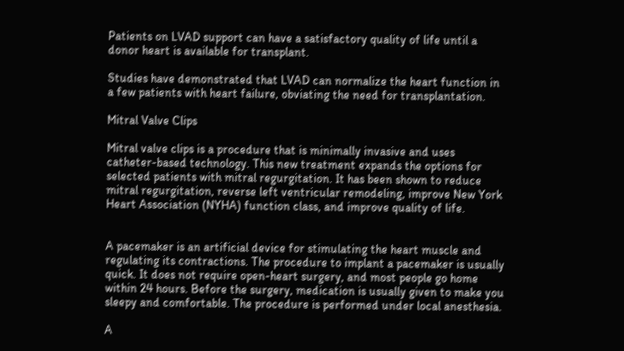Patients on LVAD support can have a satisfactory quality of life until a donor heart is available for transplant.

Studies have demonstrated that LVAD can normalize the heart function in a few patients with heart failure, obviating the need for transplantation.

Mitral Valve Clips

Mitral valve clips is a procedure that is minimally invasive and uses catheter-based technology. This new treatment expands the options for selected patients with mitral regurgitation. It has been shown to reduce mitral regurgitation, reverse left ventricular remodeling, improve New York Heart Association (NYHA) function class, and improve quality of life.


A pacemaker is an artificial device for stimulating the heart muscle and regulating its contractions. The procedure to implant a pacemaker is usually quick. It does not require open-heart surgery, and most people go home within 24 hours. Before the surgery, medication is usually given to make you sleepy and comfortable. The procedure is performed under local anesthesia.

A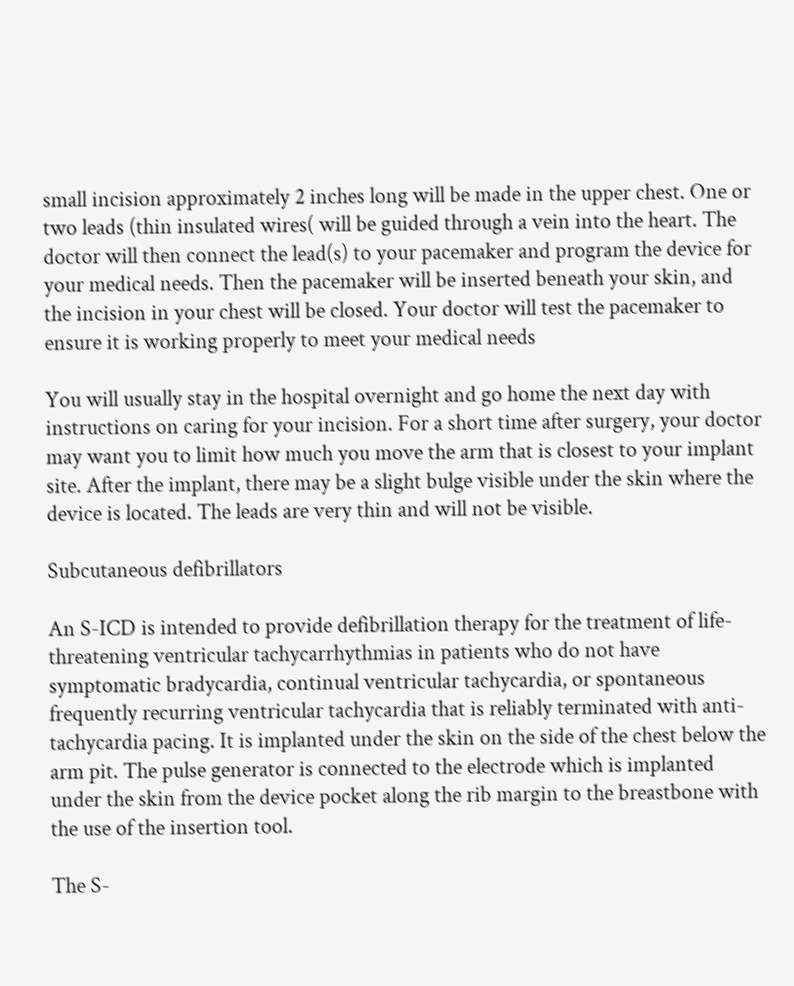small incision approximately 2 inches long will be made in the upper chest. One or two leads (thin insulated wires( will be guided through a vein into the heart. The doctor will then connect the lead(s) to your pacemaker and program the device for your medical needs. Then the pacemaker will be inserted beneath your skin, and the incision in your chest will be closed. Your doctor will test the pacemaker to ensure it is working properly to meet your medical needs

You will usually stay in the hospital overnight and go home the next day with instructions on caring for your incision. For a short time after surgery, your doctor may want you to limit how much you move the arm that is closest to your implant site. After the implant, there may be a slight bulge visible under the skin where the device is located. The leads are very thin and will not be visible.

Subcutaneous defibrillators

An S-ICD is intended to provide defibrillation therapy for the treatment of life-threatening ventricular tachycarrhythmias in patients who do not have symptomatic bradycardia, continual ventricular tachycardia, or spontaneous frequently recurring ventricular tachycardia that is reliably terminated with anti-tachycardia pacing. It is implanted under the skin on the side of the chest below the arm pit. The pulse generator is connected to the electrode which is implanted under the skin from the device pocket along the rib margin to the breastbone with the use of the insertion tool.

The S-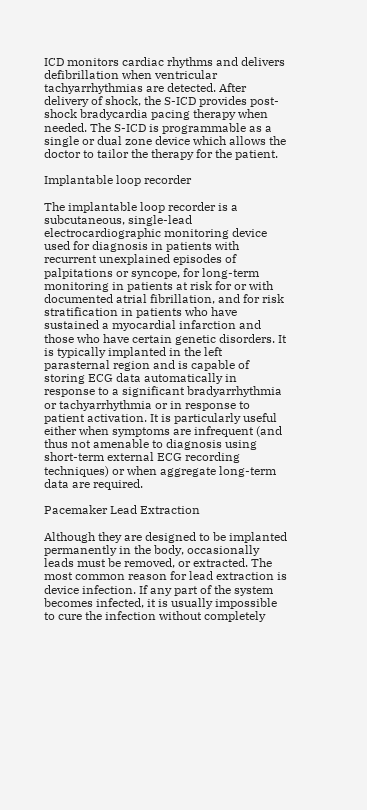ICD monitors cardiac rhythms and delivers defibrillation when ventricular tachyarrhythmias are detected. After delivery of shock, the S-ICD provides post-shock bradycardia pacing therapy when needed. The S-ICD is programmable as a single or dual zone device which allows the doctor to tailor the therapy for the patient.

Implantable loop recorder

The implantable loop recorder is a subcutaneous, single-lead electrocardiographic monitoring device used for diagnosis in patients with recurrent unexplained episodes of palpitations or syncope, for long-term monitoring in patients at risk for or with documented atrial fibrillation, and for risk stratification in patients who have sustained a myocardial infarction and those who have certain genetic disorders. It is typically implanted in the left parasternal region and is capable of storing ECG data automatically in response to a significant bradyarrhythmia or tachyarrhythmia or in response to patient activation. It is particularly useful either when symptoms are infrequent (and thus not amenable to diagnosis using short-term external ECG recording techniques) or when aggregate long-term data are required.

Pacemaker Lead Extraction

Although they are designed to be implanted permanently in the body, occasionally leads must be removed, or extracted. The most common reason for lead extraction is device infection. If any part of the system becomes infected, it is usually impossible to cure the infection without completely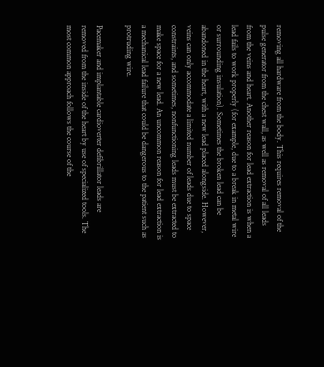removing all hardware from the body. This requires removal of the pulse generator from the chest wall, as well as removal of all leads from the veins and heart. Another reason for lead extraction is when a lead fails to work properly (for example, due to a break in metal wire or surrounding insulation). Sometimes the broken lead can be abandoned in the heart, with a new lead placed alongside. However, veins can only accommodate a limited number of leads due to space constraints, and sometimes, nonfunctioning leads must be extracted to make space for a new lead. An uncommon reason for lead extraction is a mechanical lead failure that could be dangerous to the patient such as protruding wire.

Pacemaker and implantable cardioverter defibrillator leads are removed from the inside of the heart by use of specialized tools. The most common approach follows the course of the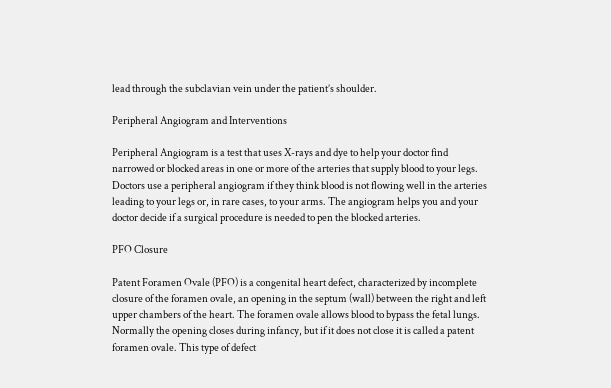lead through the subclavian vein under the patient’s shoulder.

Peripheral Angiogram and Interventions

Peripheral Angiogram is a test that uses X-rays and dye to help your doctor find narrowed or blocked areas in one or more of the arteries that supply blood to your legs. Doctors use a peripheral angiogram if they think blood is not flowing well in the arteries leading to your legs or, in rare cases, to your arms. The angiogram helps you and your doctor decide if a surgical procedure is needed to pen the blocked arteries.

PFO Closure

Patent Foramen Ovale (PFO) is a congenital heart defect, characterized by incomplete closure of the foramen ovale, an opening in the septum (wall) between the right and left upper chambers of the heart. The foramen ovale allows blood to bypass the fetal lungs. Normally the opening closes during infancy, but if it does not close it is called a patent foramen ovale. This type of defect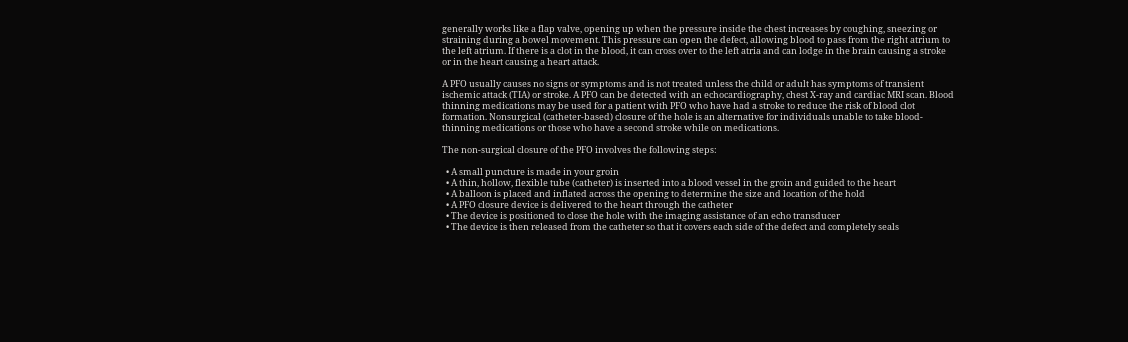generally works like a flap valve, opening up when the pressure inside the chest increases by coughing, sneezing or straining during a bowel movement. This pressure can open the defect, allowing blood to pass from the right atrium to the left atrium. If there is a clot in the blood, it can cross over to the left atria and can lodge in the brain causing a stroke or in the heart causing a heart attack.

A PFO usually causes no signs or symptoms and is not treated unless the child or adult has symptoms of transient ischemic attack (TIA) or stroke. A PFO can be detected with an echocardiography, chest X-ray and cardiac MRI scan. Blood thinning medications may be used for a patient with PFO who have had a stroke to reduce the risk of blood clot formation. Nonsurgical (catheter-based) closure of the hole is an alternative for individuals unable to take blood-thinning medications or those who have a second stroke while on medications.

The non-surgical closure of the PFO involves the following steps:

  • A small puncture is made in your groin
  • A thin, hollow, flexible tube (catheter) is inserted into a blood vessel in the groin and guided to the heart
  • A balloon is placed and inflated across the opening to determine the size and location of the hold
  • A PFO closure device is delivered to the heart through the catheter
  • The device is positioned to close the hole with the imaging assistance of an echo transducer
  • The device is then released from the catheter so that it covers each side of the defect and completely seals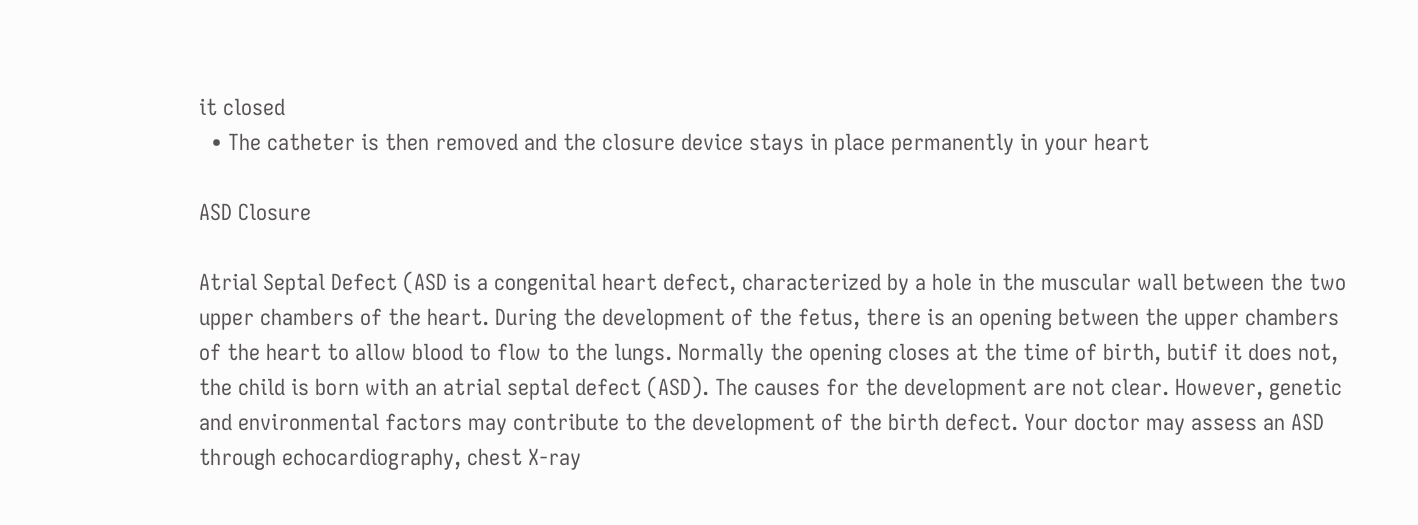it closed
  • The catheter is then removed and the closure device stays in place permanently in your heart

ASD Closure

Atrial Septal Defect (ASD is a congenital heart defect, characterized by a hole in the muscular wall between the two upper chambers of the heart. During the development of the fetus, there is an opening between the upper chambers of the heart to allow blood to flow to the lungs. Normally the opening closes at the time of birth, butif it does not, the child is born with an atrial septal defect (ASD). The causes for the development are not clear. However, genetic and environmental factors may contribute to the development of the birth defect. Your doctor may assess an ASD through echocardiography, chest X-ray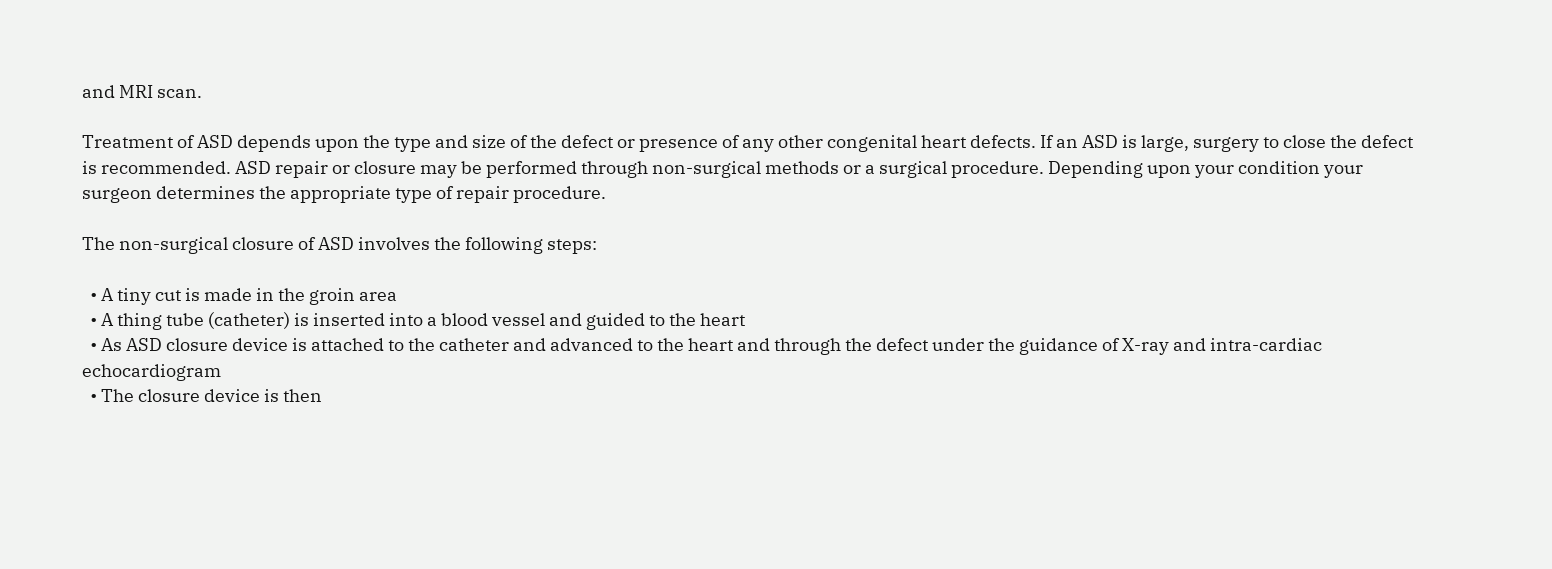and MRI scan.

Treatment of ASD depends upon the type and size of the defect or presence of any other congenital heart defects. If an ASD is large, surgery to close the defect is recommended. ASD repair or closure may be performed through non-surgical methods or a surgical procedure. Depending upon your condition your surgeon determines the appropriate type of repair procedure.

The non-surgical closure of ASD involves the following steps:

  • A tiny cut is made in the groin area
  • A thing tube (catheter) is inserted into a blood vessel and guided to the heart
  • As ASD closure device is attached to the catheter and advanced to the heart and through the defect under the guidance of X-ray and intra-cardiac echocardiogram
  • The closure device is then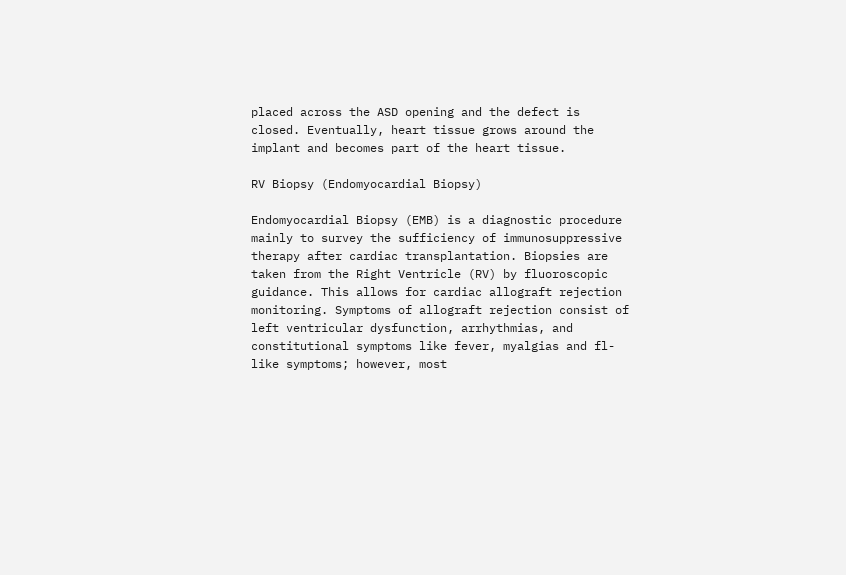placed across the ASD opening and the defect is closed. Eventually, heart tissue grows around the implant and becomes part of the heart tissue.

RV Biopsy (Endomyocardial Biopsy)

Endomyocardial Biopsy (EMB) is a diagnostic procedure mainly to survey the sufficiency of immunosuppressive therapy after cardiac transplantation. Biopsies are taken from the Right Ventricle (RV) by fluoroscopic guidance. This allows for cardiac allograft rejection monitoring. Symptoms of allograft rejection consist of left ventricular dysfunction, arrhythmias, and constitutional symptoms like fever, myalgias and fl-like symptoms; however, most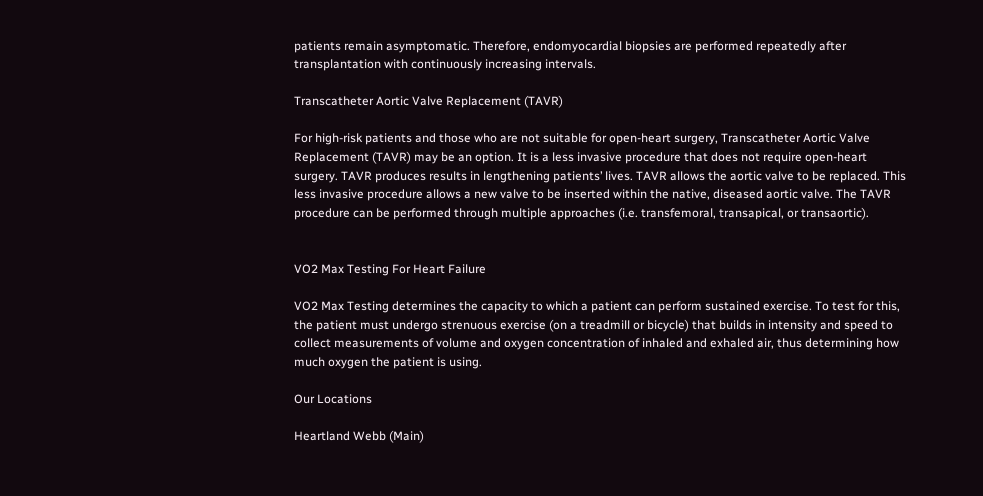patients remain asymptomatic. Therefore, endomyocardial biopsies are performed repeatedly after transplantation with continuously increasing intervals.

Transcatheter Aortic Valve Replacement (TAVR)

For high-risk patients and those who are not suitable for open-heart surgery, Transcatheter Aortic Valve Replacement (TAVR) may be an option. It is a less invasive procedure that does not require open-heart surgery. TAVR produces results in lengthening patients’ lives. TAVR allows the aortic valve to be replaced. This less invasive procedure allows a new valve to be inserted within the native, diseased aortic valve. The TAVR procedure can be performed through multiple approaches (i.e. transfemoral, transapical, or transaortic).


VO2 Max Testing For Heart Failure

VO2 Max Testing determines the capacity to which a patient can perform sustained exercise. To test for this, the patient must undergo strenuous exercise (on a treadmill or bicycle) that builds in intensity and speed to collect measurements of volume and oxygen concentration of inhaled and exhaled air, thus determining how much oxygen the patient is using.

Our Locations

Heartland Webb (Main)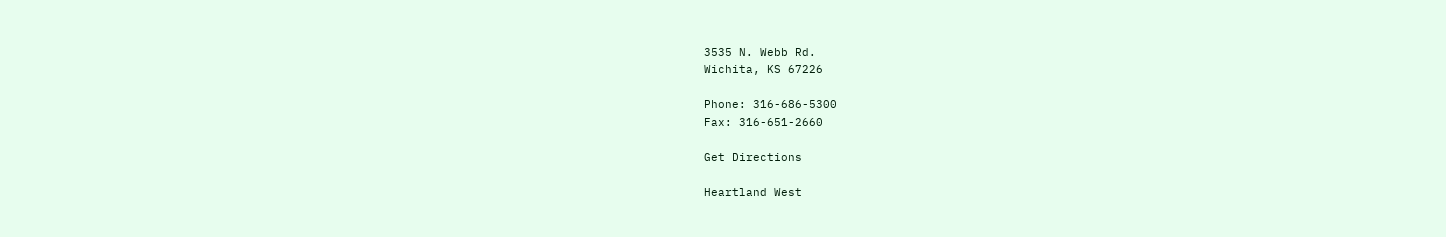3535 N. Webb Rd.
Wichita, KS 67226

Phone: 316-686-5300
Fax: 316-651-2660

Get Directions

Heartland West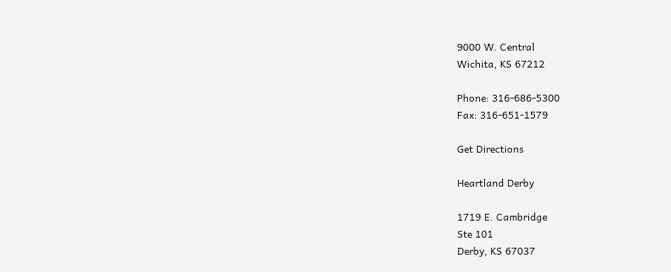9000 W. Central
Wichita, KS 67212

Phone: 316-686-5300
Fax: 316-651-1579

Get Directions

Heartland Derby

1719 E. Cambridge
Ste 101
Derby, KS 67037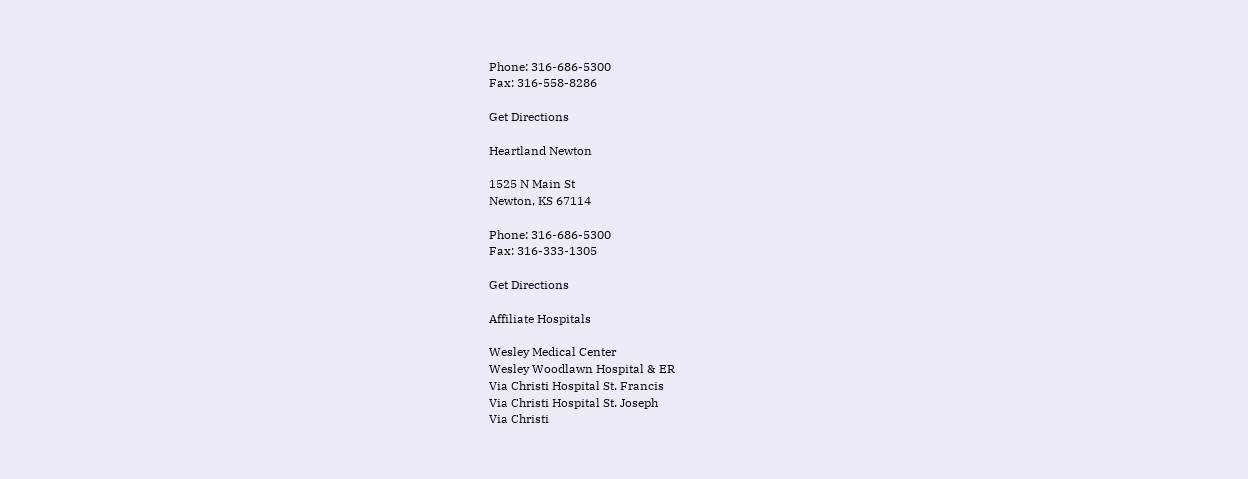Phone: 316-686-5300
Fax: 316-558-8286

Get Directions

Heartland Newton

1525 N Main St
Newton, KS 67114

Phone: 316-686-5300
Fax: 316-333-1305

Get Directions

Affiliate Hospitals

Wesley Medical Center
Wesley Woodlawn Hospital & ER
Via Christi Hospital St. Francis
Via Christi Hospital St. Joseph
Via Christi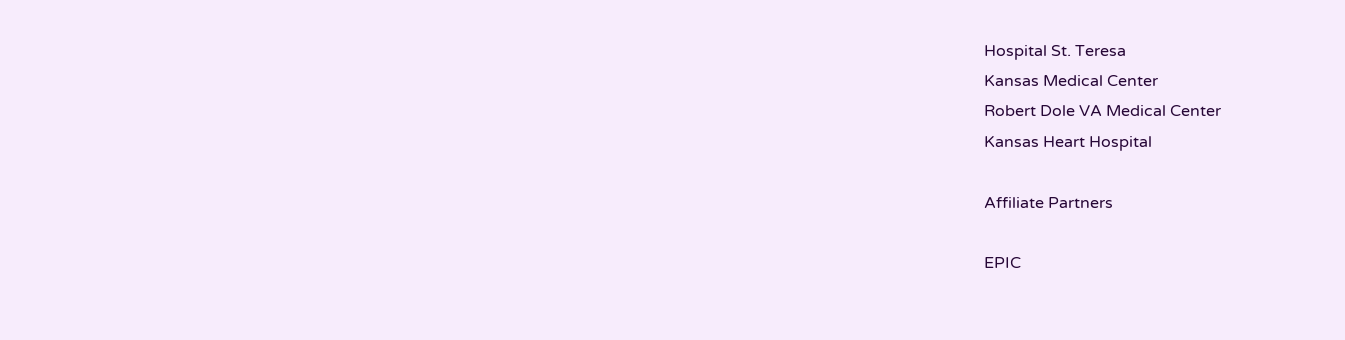Hospital St. Teresa
Kansas Medical Center
Robert Dole VA Medical Center
Kansas Heart Hospital

Affiliate Partners

EPIC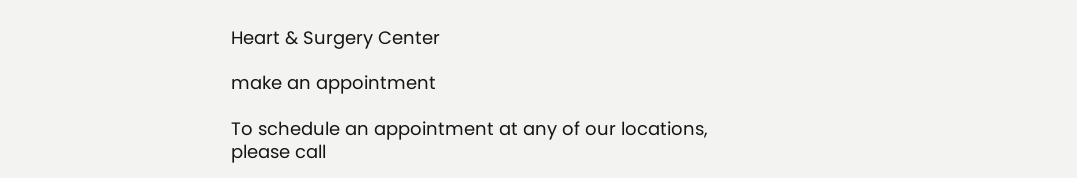Heart & Surgery Center

make an appointment

To schedule an appointment at any of our locations, please call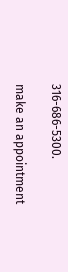316-686-5300.

make an appointment